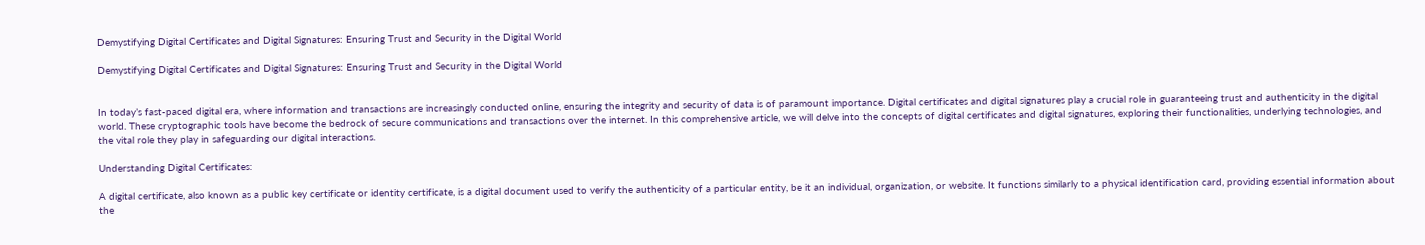Demystifying Digital Certificates and Digital Signatures: Ensuring Trust and Security in the Digital World

Demystifying Digital Certificates and Digital Signatures: Ensuring Trust and Security in the Digital World


In today’s fast-paced digital era, where information and transactions are increasingly conducted online, ensuring the integrity and security of data is of paramount importance. Digital certificates and digital signatures play a crucial role in guaranteeing trust and authenticity in the digital world. These cryptographic tools have become the bedrock of secure communications and transactions over the internet. In this comprehensive article, we will delve into the concepts of digital certificates and digital signatures, exploring their functionalities, underlying technologies, and the vital role they play in safeguarding our digital interactions.

Understanding Digital Certificates:

A digital certificate, also known as a public key certificate or identity certificate, is a digital document used to verify the authenticity of a particular entity, be it an individual, organization, or website. It functions similarly to a physical identification card, providing essential information about the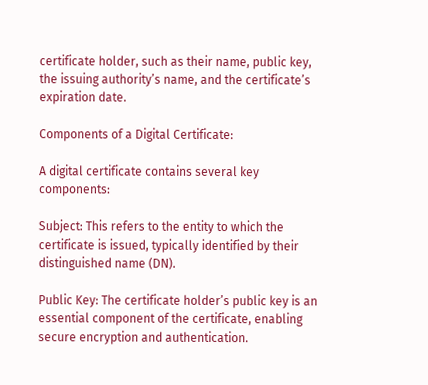certificate holder, such as their name, public key, the issuing authority’s name, and the certificate’s expiration date.

Components of a Digital Certificate:

A digital certificate contains several key components:

Subject: This refers to the entity to which the certificate is issued, typically identified by their distinguished name (DN).

Public Key: The certificate holder’s public key is an essential component of the certificate, enabling secure encryption and authentication.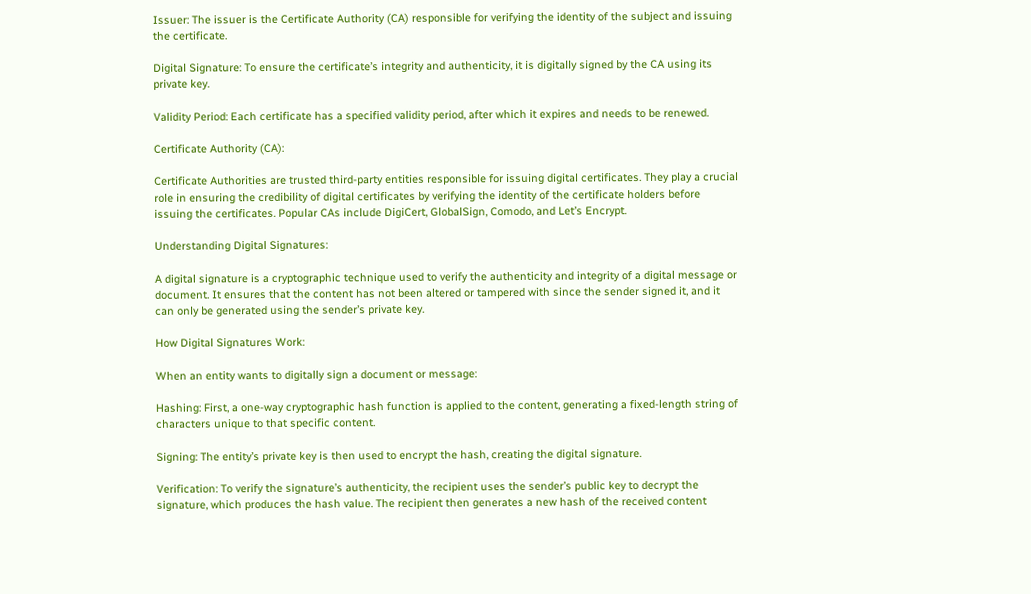Issuer: The issuer is the Certificate Authority (CA) responsible for verifying the identity of the subject and issuing the certificate.

Digital Signature: To ensure the certificate’s integrity and authenticity, it is digitally signed by the CA using its private key.

Validity Period: Each certificate has a specified validity period, after which it expires and needs to be renewed.

Certificate Authority (CA):

Certificate Authorities are trusted third-party entities responsible for issuing digital certificates. They play a crucial role in ensuring the credibility of digital certificates by verifying the identity of the certificate holders before issuing the certificates. Popular CAs include DigiCert, GlobalSign, Comodo, and Let’s Encrypt.

Understanding Digital Signatures:

A digital signature is a cryptographic technique used to verify the authenticity and integrity of a digital message or document. It ensures that the content has not been altered or tampered with since the sender signed it, and it can only be generated using the sender’s private key.

How Digital Signatures Work:

When an entity wants to digitally sign a document or message:

Hashing: First, a one-way cryptographic hash function is applied to the content, generating a fixed-length string of characters unique to that specific content.

Signing: The entity’s private key is then used to encrypt the hash, creating the digital signature.

Verification: To verify the signature’s authenticity, the recipient uses the sender’s public key to decrypt the signature, which produces the hash value. The recipient then generates a new hash of the received content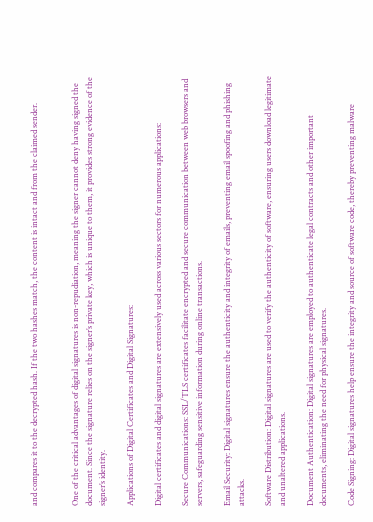and compares it to the decrypted hash. If the two hashes match, the content is intact and from the claimed sender.


One of the critical advantages of digital signatures is non-repudiation, meaning the signer cannot deny having signed the document. Since the signature relies on the signer’s private key, which is unique to them, it provides strong evidence of the signer’s identity.

Applications of Digital Certificates and Digital Signatures:

Digital certificates and digital signatures are extensively used across various sectors for numerous applications:

Secure Communications: SSL/TLS certificates facilitate encrypted and secure communication between web browsers and servers, safeguarding sensitive information during online transactions.

Email Security: Digital signatures ensure the authenticity and integrity of emails, preventing email spoofing and phishing attacks.

Software Distribution: Digital signatures are used to verify the authenticity of software, ensuring users download legitimate and unaltered applications.

Document Authentication: Digital signatures are employed to authenticate legal contracts and other important documents, eliminating the need for physical signatures.

Code Signing: Digital signatures help ensure the integrity and source of software code, thereby preventing malware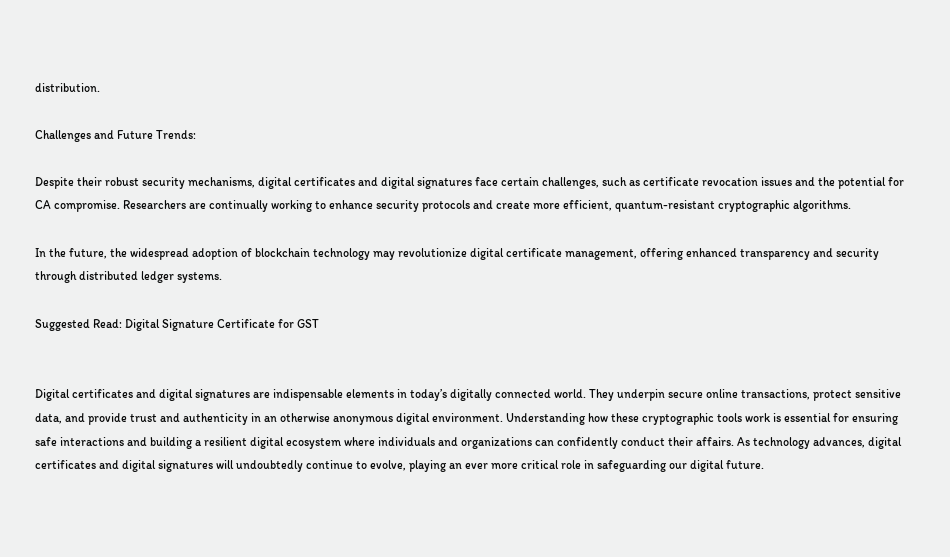distribution.

Challenges and Future Trends:

Despite their robust security mechanisms, digital certificates and digital signatures face certain challenges, such as certificate revocation issues and the potential for CA compromise. Researchers are continually working to enhance security protocols and create more efficient, quantum-resistant cryptographic algorithms.

In the future, the widespread adoption of blockchain technology may revolutionize digital certificate management, offering enhanced transparency and security through distributed ledger systems.

Suggested Read: Digital Signature Certificate for GST


Digital certificates and digital signatures are indispensable elements in today’s digitally connected world. They underpin secure online transactions, protect sensitive data, and provide trust and authenticity in an otherwise anonymous digital environment. Understanding how these cryptographic tools work is essential for ensuring safe interactions and building a resilient digital ecosystem where individuals and organizations can confidently conduct their affairs. As technology advances, digital certificates and digital signatures will undoubtedly continue to evolve, playing an ever more critical role in safeguarding our digital future.